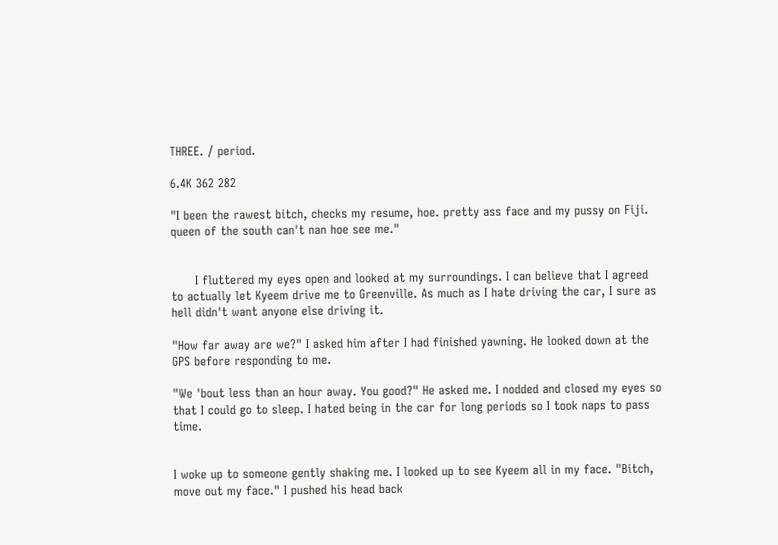THREE. / period.

6.4K 362 282

"I been the rawest bitch, checks my resume, hoe. pretty ass face and my pussy on Fiji.
queen of the south can't nan hoe see me."


      I fluttered my eyes open and looked at my surroundings. I can believe that I agreed to actually let Kyeem drive me to Greenville. As much as I hate driving the car, I sure as hell didn't want anyone else driving it.

"How far away are we?" I asked him after I had finished yawning. He looked down at the GPS before responding to me.

"We 'bout less than an hour away. You good?" He asked me. I nodded and closed my eyes so that I could go to sleep. I hated being in the car for long periods so I took naps to pass time.


I woke up to someone gently shaking me. I looked up to see Kyeem all in my face. "Bitch, move out my face." I pushed his head back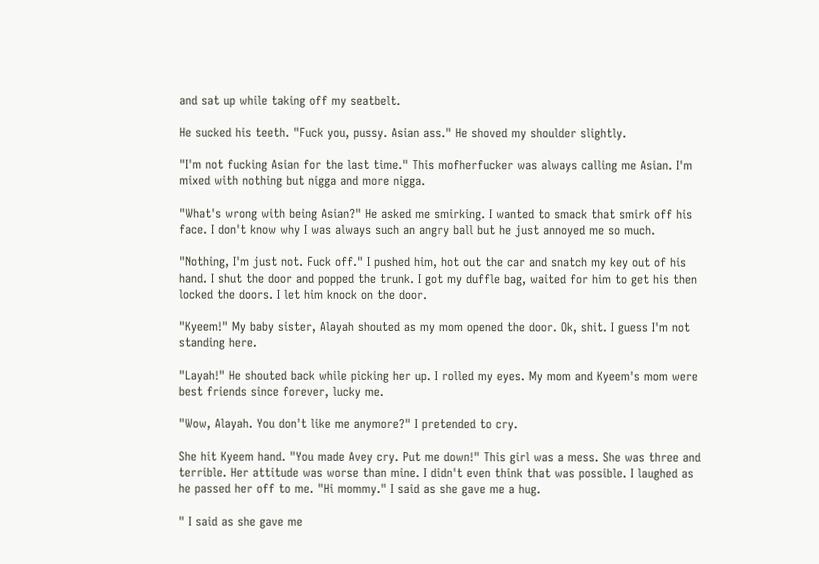and sat up while taking off my seatbelt.

He sucked his teeth. "Fuck you, pussy. Asian ass." He shoved my shoulder slightly.

"I'm not fucking Asian for the last time." This mofherfucker was always calling me Asian. I'm mixed with nothing but nigga and more nigga.

"What's wrong with being Asian?" He asked me smirking. I wanted to smack that smirk off his face. I don't know why I was always such an angry ball but he just annoyed me so much.

"Nothing, I'm just not. Fuck off." I pushed him, hot out the car and snatch my key out of his hand. I shut the door and popped the trunk. I got my duffle bag, waited for him to get his then locked the doors. I let him knock on the door.

"Kyeem!" My baby sister, Alayah shouted as my mom opened the door. Ok, shit. I guess I'm not standing here.

"Layah!" He shouted back while picking her up. I rolled my eyes. My mom and Kyeem's mom were best friends since forever, lucky me.

"Wow, Alayah. You don't like me anymore?" I pretended to cry.

She hit Kyeem hand. "You made Avey cry. Put me down!" This girl was a mess. She was three and terrible. Her attitude was worse than mine. I didn't even think that was possible. I laughed as he passed her off to me. "Hi mommy." I said as she gave me a hug.

" I said as she gave me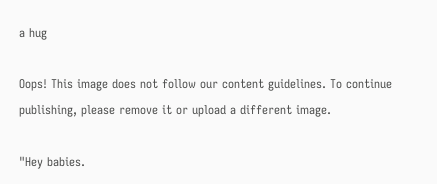a hug

Oops! This image does not follow our content guidelines. To continue publishing, please remove it or upload a different image.

"Hey babies.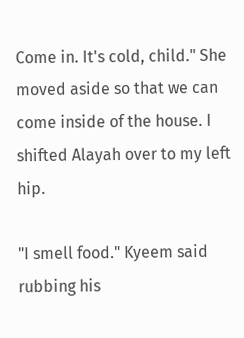Come in. It's cold, child." She moved aside so that we can come inside of the house. I shifted Alayah over to my left hip.

"I smell food." Kyeem said rubbing his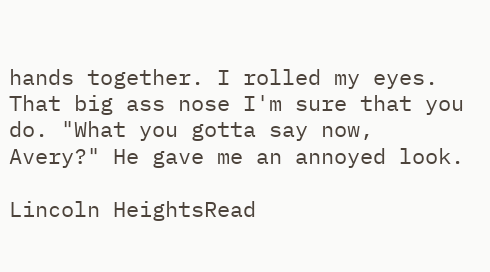hands together. I rolled my eyes. That big ass nose I'm sure that you do. "What you gotta say now, Avery?" He gave me an annoyed look.

Lincoln HeightsRead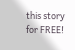this story for FREE!